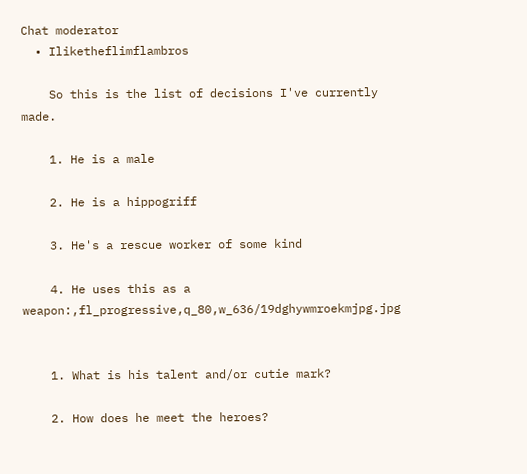Chat moderator
  • Iliketheflimflambros

    So this is the list of decisions I've currently made.

    1. He is a male

    2. He is a hippogriff

    3. He's a rescue worker of some kind

    4. He uses this as a weapon:,fl_progressive,q_80,w_636/19dghywmroekmjpg.jpg


    1. What is his talent and/or cutie mark?

    2. How does he meet the heroes?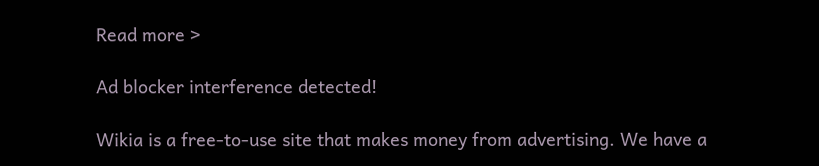Read more >

Ad blocker interference detected!

Wikia is a free-to-use site that makes money from advertising. We have a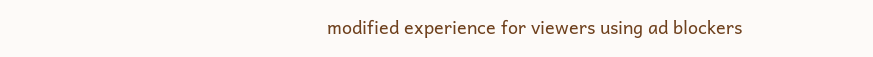modified experience for viewers using ad blockers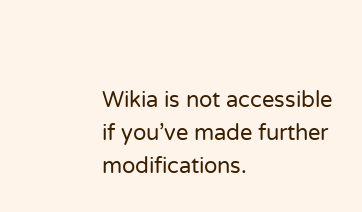Wikia is not accessible if you’ve made further modifications.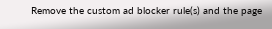Remove the custom ad blocker rule(s) and the page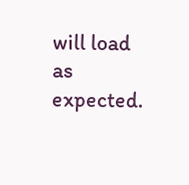will load as expected.